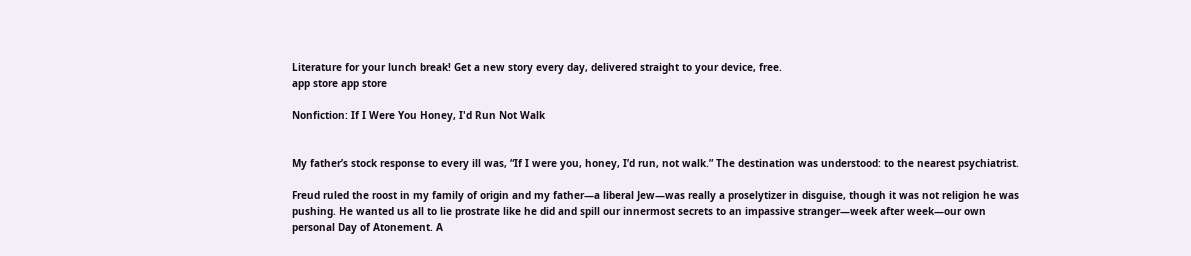Literature for your lunch break! Get a new story every day, delivered straight to your device, free.
app store app store

Nonfiction: If I Were You Honey, I'd Run Not Walk


My father’s stock response to every ill was, “If I were you, honey, I’d run, not walk.” The destination was understood: to the nearest psychiatrist.

Freud ruled the roost in my family of origin and my father—a liberal Jew—was really a proselytizer in disguise, though it was not religion he was pushing. He wanted us all to lie prostrate like he did and spill our innermost secrets to an impassive stranger—week after week—our own personal Day of Atonement. A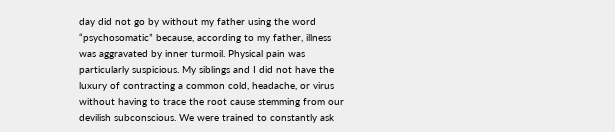day did not go by without my father using the word “psychosomatic” because, according to my father, illness was aggravated by inner turmoil. Physical pain was particularly suspicious. My siblings and I did not have the luxury of contracting a common cold, headache, or virus without having to trace the root cause stemming from our devilish subconscious. We were trained to constantly ask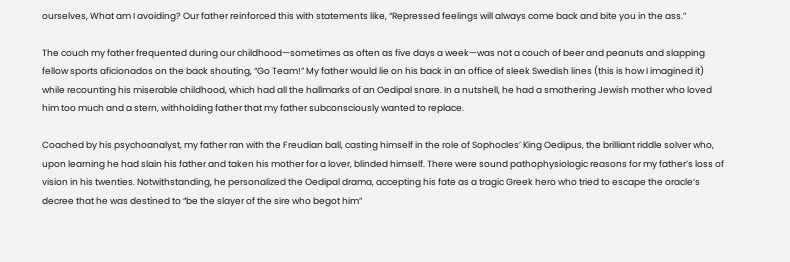ourselves, What am I avoiding? Our father reinforced this with statements like, “Repressed feelings will always come back and bite you in the ass.”

The couch my father frequented during our childhood—sometimes as often as five days a week—was not a couch of beer and peanuts and slapping fellow sports aficionados on the back shouting, “Go Team!” My father would lie on his back in an office of sleek Swedish lines (this is how I imagined it) while recounting his miserable childhood, which had all the hallmarks of an Oedipal snare. In a nutshell, he had a smothering Jewish mother who loved him too much and a stern, withholding father that my father subconsciously wanted to replace.

Coached by his psychoanalyst, my father ran with the Freudian ball, casting himself in the role of Sophocles’ King Oedipus, the brilliant riddle solver who, upon learning he had slain his father and taken his mother for a lover, blinded himself. There were sound pathophysiologic reasons for my father’s loss of vision in his twenties. Notwithstanding, he personalized the Oedipal drama, accepting his fate as a tragic Greek hero who tried to escape the oracle’s decree that he was destined to “be the slayer of the sire who begot him”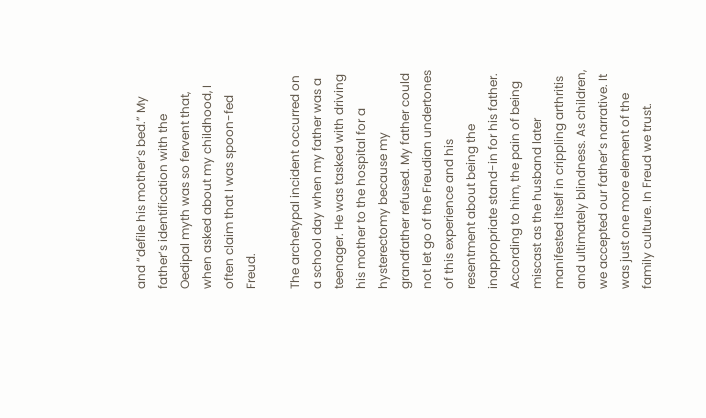and “defile his mother’s bed.” My father’s identification with the Oedipal myth was so fervent that, when asked about my childhood, I often claim that I was spoon-fed Freud.

The archetypal incident occurred on a school day when my father was a teenager. He was tasked with driving his mother to the hospital for a hysterectomy because my grandfather refused. My father could not let go of the Freudian undertones of this experience and his resentment about being the inappropriate stand-in for his father. According to him, the pain of being miscast as the husband later manifested itself in crippling arthritis and ultimately blindness. As children, we accepted our father’s narrative. It was just one more element of the family culture. In Freud we trust.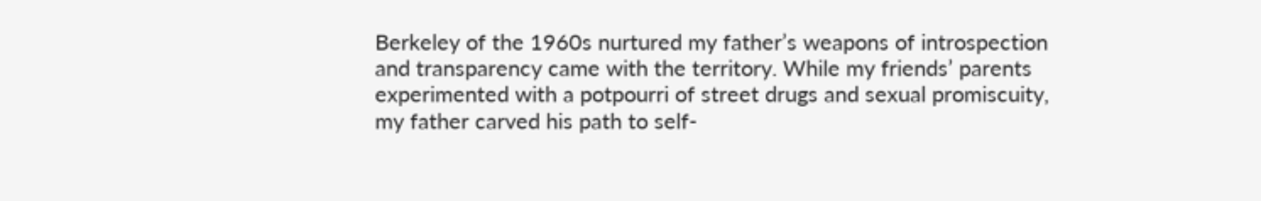Berkeley of the 1960s nurtured my father’s weapons of introspection and transparency came with the territory. While my friends’ parents experimented with a potpourri of street drugs and sexual promiscuity, my father carved his path to self-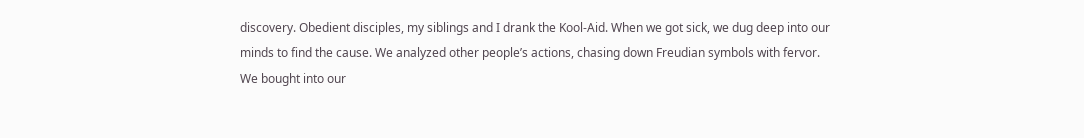discovery. Obedient disciples, my siblings and I drank the Kool-Aid. When we got sick, we dug deep into our minds to find the cause. We analyzed other people’s actions, chasing down Freudian symbols with fervor. We bought into our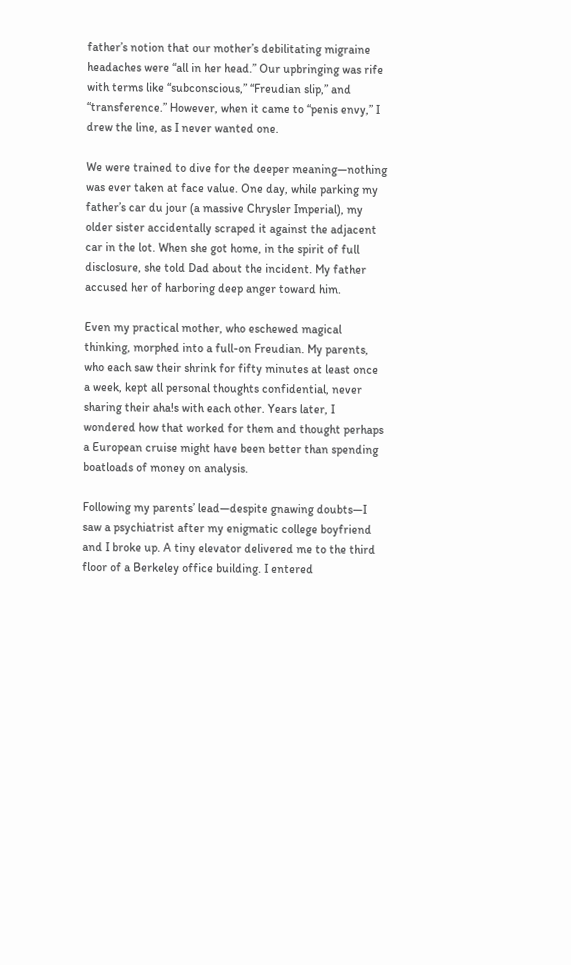father’s notion that our mother’s debilitating migraine headaches were “all in her head.” Our upbringing was rife with terms like “subconscious,” “Freudian slip,” and “transference.” However, when it came to “penis envy,” I drew the line, as I never wanted one.

We were trained to dive for the deeper meaning—nothing was ever taken at face value. One day, while parking my father’s car du jour (a massive Chrysler Imperial), my older sister accidentally scraped it against the adjacent car in the lot. When she got home, in the spirit of full disclosure, she told Dad about the incident. My father accused her of harboring deep anger toward him.

Even my practical mother, who eschewed magical thinking, morphed into a full-on Freudian. My parents, who each saw their shrink for fifty minutes at least once a week, kept all personal thoughts confidential, never sharing their aha!s with each other. Years later, I wondered how that worked for them and thought perhaps a European cruise might have been better than spending boatloads of money on analysis.

Following my parents’ lead—despite gnawing doubts—I saw a psychiatrist after my enigmatic college boyfriend and I broke up. A tiny elevator delivered me to the third floor of a Berkeley office building. I entered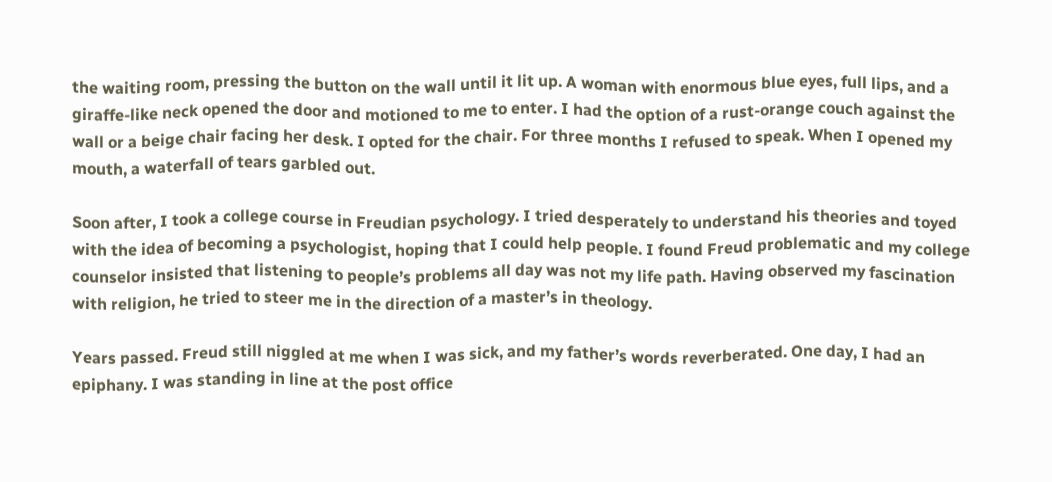the waiting room, pressing the button on the wall until it lit up. A woman with enormous blue eyes, full lips, and a giraffe-like neck opened the door and motioned to me to enter. I had the option of a rust-orange couch against the wall or a beige chair facing her desk. I opted for the chair. For three months I refused to speak. When I opened my mouth, a waterfall of tears garbled out.

Soon after, I took a college course in Freudian psychology. I tried desperately to understand his theories and toyed with the idea of becoming a psychologist, hoping that I could help people. I found Freud problematic and my college counselor insisted that listening to people’s problems all day was not my life path. Having observed my fascination with religion, he tried to steer me in the direction of a master’s in theology.

Years passed. Freud still niggled at me when I was sick, and my father’s words reverberated. One day, I had an epiphany. I was standing in line at the post office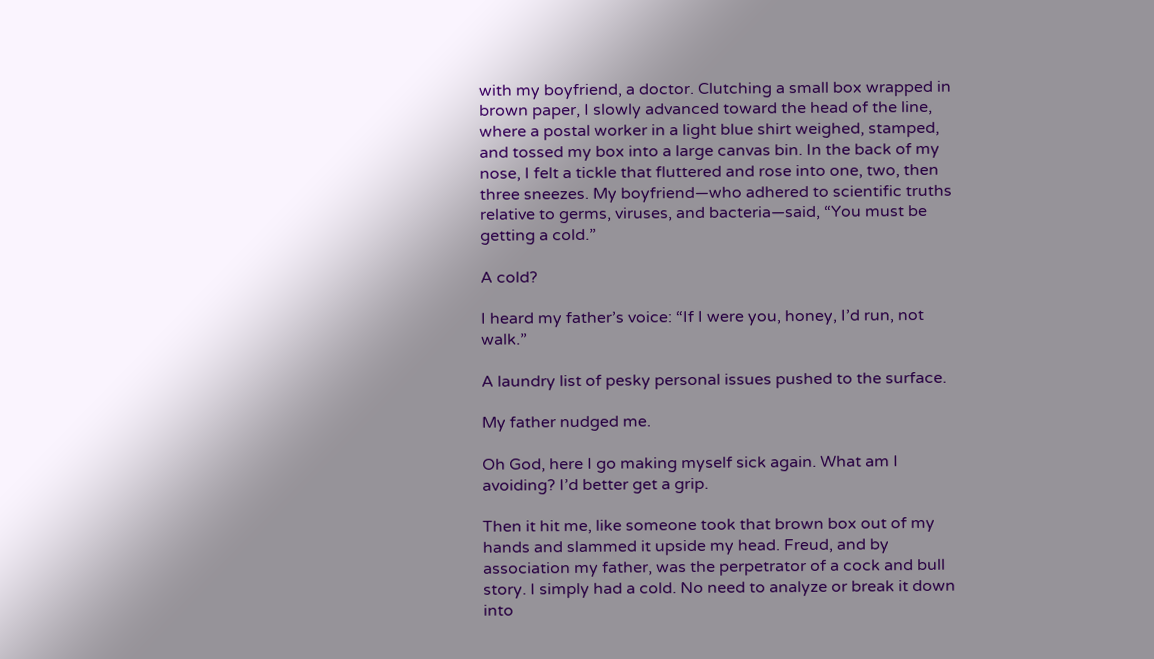with my boyfriend, a doctor. Clutching a small box wrapped in brown paper, I slowly advanced toward the head of the line, where a postal worker in a light blue shirt weighed, stamped, and tossed my box into a large canvas bin. In the back of my nose, I felt a tickle that fluttered and rose into one, two, then three sneezes. My boyfriend—who adhered to scientific truths relative to germs, viruses, and bacteria—said, “You must be getting a cold.”

A cold?

I heard my father’s voice: “If I were you, honey, I’d run, not walk.”

A laundry list of pesky personal issues pushed to the surface.

My father nudged me.

Oh God, here I go making myself sick again. What am I avoiding? I’d better get a grip.

Then it hit me, like someone took that brown box out of my hands and slammed it upside my head. Freud, and by association my father, was the perpetrator of a cock and bull story. I simply had a cold. No need to analyze or break it down into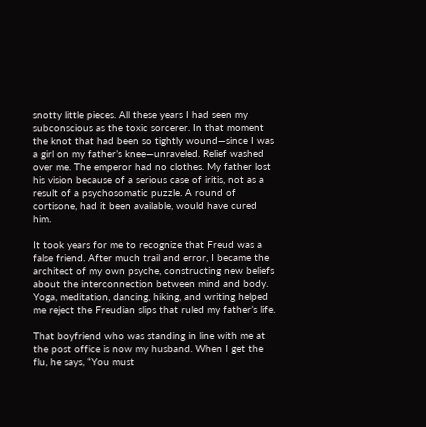snotty little pieces. All these years I had seen my subconscious as the toxic sorcerer. In that moment the knot that had been so tightly wound—since I was a girl on my father’s knee—unraveled. Relief washed over me. The emperor had no clothes. My father lost his vision because of a serious case of iritis, not as a result of a psychosomatic puzzle. A round of cortisone, had it been available, would have cured him.

It took years for me to recognize that Freud was a false friend. After much trail and error, I became the architect of my own psyche, constructing new beliefs about the interconnection between mind and body. Yoga, meditation, dancing, hiking, and writing helped me reject the Freudian slips that ruled my father’s life.

That boyfriend who was standing in line with me at the post office is now my husband. When I get the flu, he says, “You must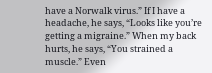have a Norwalk virus.” If I have a headache, he says, “Looks like you’re getting a migraine.” When my back hurts, he says, “You strained a muscle.” Even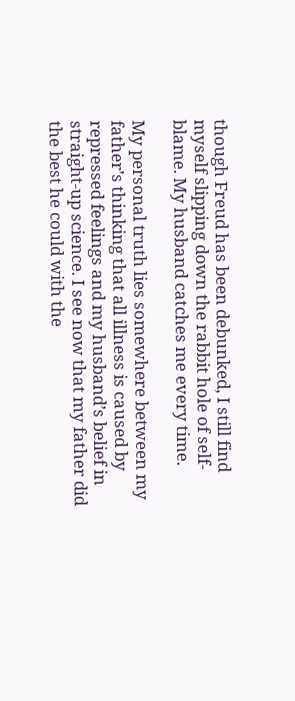though Freud has been debunked, I still find myself slipping down the rabbit hole of self-blame. My husband catches me every time.

My personal truth lies somewhere between my father’s thinking that all illness is caused by repressed feelings and my husband’s belief in straight-up science. I see now that my father did the best he could with the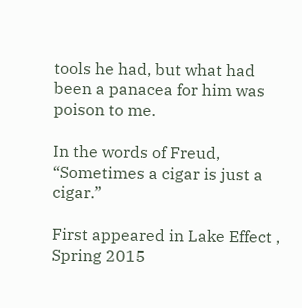tools he had, but what had been a panacea for him was poison to me.

In the words of Freud, “Sometimes a cigar is just a cigar.”

First appeared in Lake Effect , Spring 2015